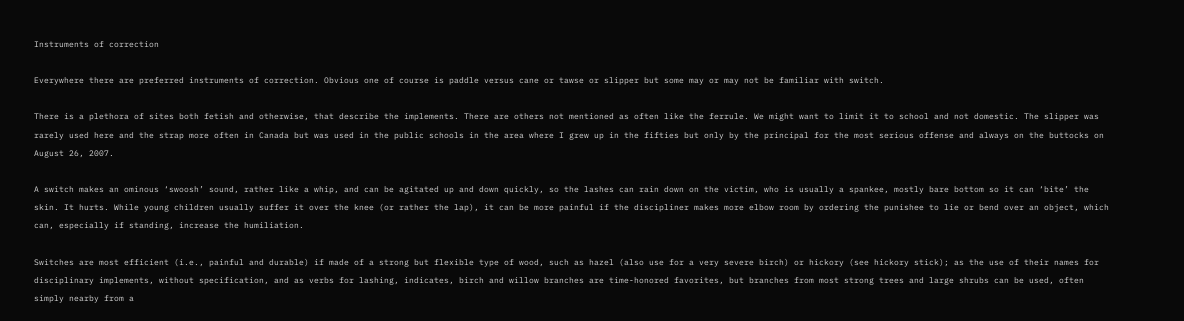Instruments of correction

Everywhere there are preferred instruments of correction. Obvious one of course is paddle versus cane or tawse or slipper but some may or may not be familiar with switch.

There is a plethora of sites both fetish and otherwise, that describe the implements. There are others not mentioned as often like the ferrule. We might want to limit it to school and not domestic. The slipper was rarely used here and the strap more often in Canada but was used in the public schools in the area where I grew up in the fifties but only by the principal for the most serious offense and always on the buttocks on August 26, 2007.

A switch makes an ominous ‘swoosh’ sound, rather like a whip, and can be agitated up and down quickly, so the lashes can rain down on the victim, who is usually a spankee, mostly bare bottom so it can ‘bite’ the skin. It hurts. While young children usually suffer it over the knee (or rather the lap), it can be more painful if the discipliner makes more elbow room by ordering the punishee to lie or bend over an object, which can, especially if standing, increase the humiliation.

Switches are most efficient (i.e., painful and durable) if made of a strong but flexible type of wood, such as hazel (also use for a very severe birch) or hickory (see hickory stick); as the use of their names for disciplinary implements, without specification, and as verbs for lashing, indicates, birch and willow branches are time-honored favorites, but branches from most strong trees and large shrubs can be used, often simply nearby from a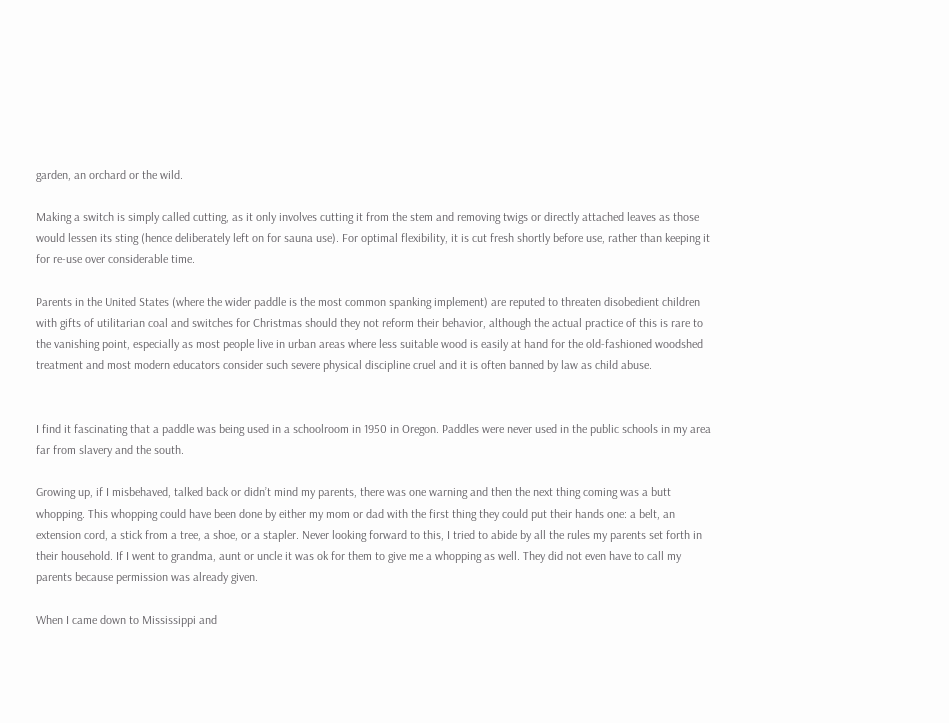garden, an orchard or the wild.

Making a switch is simply called cutting, as it only involves cutting it from the stem and removing twigs or directly attached leaves as those would lessen its sting (hence deliberately left on for sauna use). For optimal flexibility, it is cut fresh shortly before use, rather than keeping it for re-use over considerable time.

Parents in the United States (where the wider paddle is the most common spanking implement) are reputed to threaten disobedient children with gifts of utilitarian coal and switches for Christmas should they not reform their behavior, although the actual practice of this is rare to the vanishing point, especially as most people live in urban areas where less suitable wood is easily at hand for the old-fashioned woodshed treatment and most modern educators consider such severe physical discipline cruel and it is often banned by law as child abuse.


I find it fascinating that a paddle was being used in a schoolroom in 1950 in Oregon. Paddles were never used in the public schools in my area far from slavery and the south.

Growing up, if I misbehaved, talked back or didn’t mind my parents, there was one warning and then the next thing coming was a butt whopping. This whopping could have been done by either my mom or dad with the first thing they could put their hands one: a belt, an extension cord, a stick from a tree, a shoe, or a stapler. Never looking forward to this, I tried to abide by all the rules my parents set forth in their household. If I went to grandma, aunt or uncle it was ok for them to give me a whopping as well. They did not even have to call my parents because permission was already given.

When I came down to Mississippi and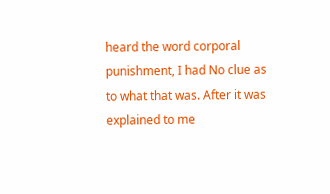heard the word corporal punishment, I had No clue as to what that was. After it was explained to me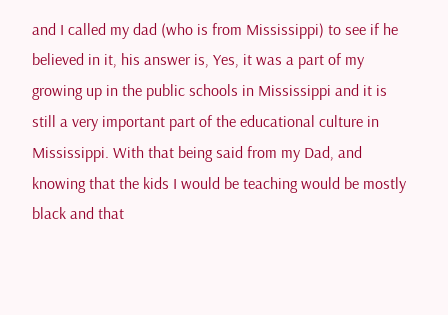and I called my dad (who is from Mississippi) to see if he believed in it, his answer is, Yes, it was a part of my growing up in the public schools in Mississippi and it is still a very important part of the educational culture in Mississippi. With that being said from my Dad, and knowing that the kids I would be teaching would be mostly black and that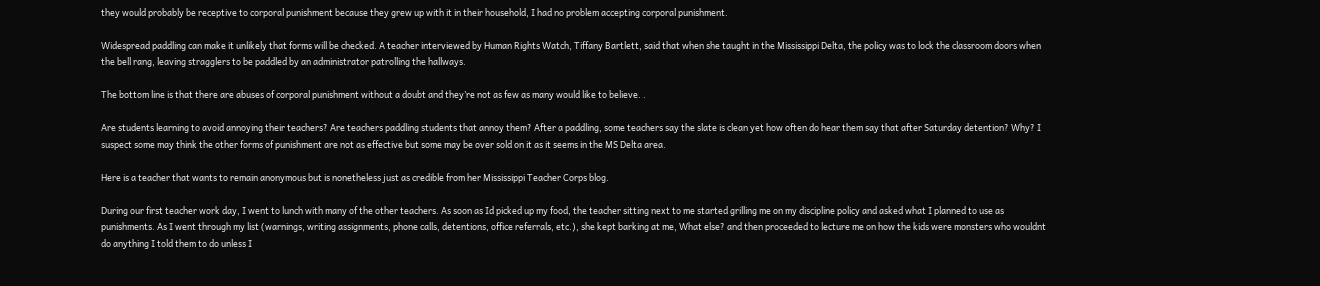they would probably be receptive to corporal punishment because they grew up with it in their household, I had no problem accepting corporal punishment.

Widespread paddling can make it unlikely that forms will be checked. A teacher interviewed by Human Rights Watch, Tiffany Bartlett, said that when she taught in the Mississippi Delta, the policy was to lock the classroom doors when the bell rang, leaving stragglers to be paddled by an administrator patrolling the hallways.

The bottom line is that there are abuses of corporal punishment without a doubt and they’re not as few as many would like to believe. .

Are students learning to avoid annoying their teachers? Are teachers paddling students that annoy them? After a paddling, some teachers say the slate is clean yet how often do hear them say that after Saturday detention? Why? I suspect some may think the other forms of punishment are not as effective but some may be over sold on it as it seems in the MS Delta area.

Here is a teacher that wants to remain anonymous but is nonetheless just as credible from her Mississippi Teacher Corps blog.

During our first teacher work day, I went to lunch with many of the other teachers. As soon as Id picked up my food, the teacher sitting next to me started grilling me on my discipline policy and asked what I planned to use as punishments. As I went through my list (warnings, writing assignments, phone calls, detentions, office referrals, etc.), she kept barking at me, What else? and then proceeded to lecture me on how the kids were monsters who wouldnt do anything I told them to do unless I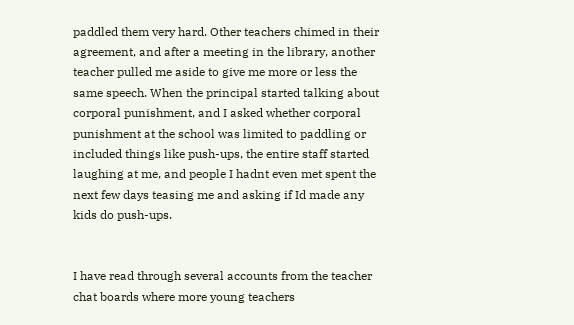paddled them very hard. Other teachers chimed in their agreement, and after a meeting in the library, another teacher pulled me aside to give me more or less the same speech. When the principal started talking about corporal punishment, and I asked whether corporal punishment at the school was limited to paddling or included things like push-ups, the entire staff started laughing at me, and people I hadnt even met spent the next few days teasing me and asking if Id made any kids do push-ups.


I have read through several accounts from the teacher chat boards where more young teachers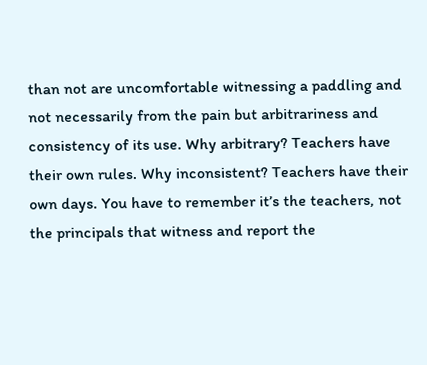than not are uncomfortable witnessing a paddling and not necessarily from the pain but arbitrariness and consistency of its use. Why arbitrary? Teachers have their own rules. Why inconsistent? Teachers have their own days. You have to remember it’s the teachers, not the principals that witness and report the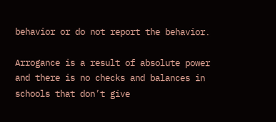behavior or do not report the behavior.

Arrogance is a result of absolute power and there is no checks and balances in schools that don’t give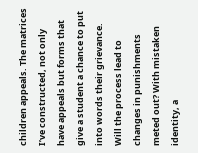children appeals. The matrices I’ve constructed, not only have appeals but forms that give a student a chance to put into words their grievance. Will the process lead to changes in punishments meted out? With mistaken identity, a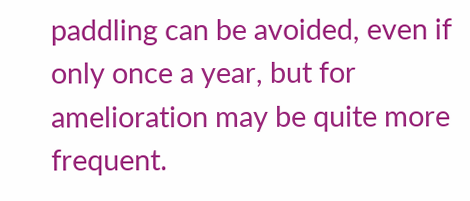paddling can be avoided, even if only once a year, but for amelioration may be quite more frequent.